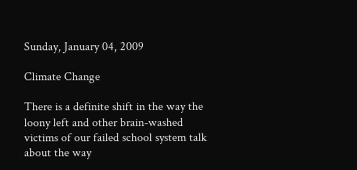Sunday, January 04, 2009

Climate Change

There is a definite shift in the way the loony left and other brain-washed victims of our failed school system talk about the way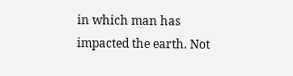in which man has impacted the earth. Not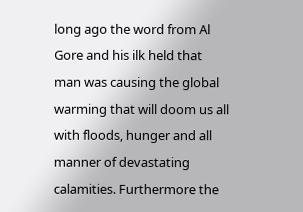long ago the word from Al Gore and his ilk held that man was causing the global warming that will doom us all with floods, hunger and all manner of devastating calamities. Furthermore the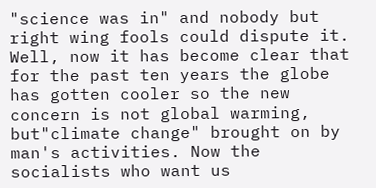"science was in" and nobody but right wing fools could dispute it. Well, now it has become clear that for the past ten years the globe has gotten cooler so the new concern is not global warming, but"climate change" brought on by man's activities. Now the socialists who want us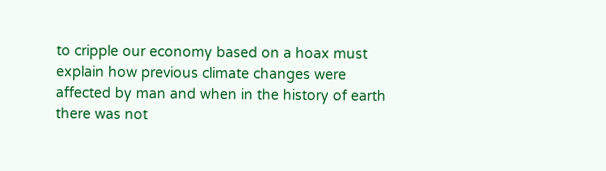to cripple our economy based on a hoax must explain how previous climate changes were affected by man and when in the history of earth there was not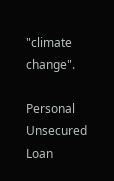"climate change".

Personal Unsecured Loan